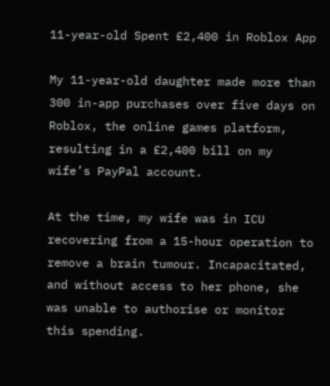11-year-old Spent £2,400 in Roblox App

My 11-year-old daughter made more than 300 in-app purchases over five days on Roblox, the online games platform, resulting in a £2,400 bill on my wife’s PayPal account.

At the time, my wife was in ICU recovering from a 15-hour operation to remove a brain tumour. Incapacitated, and without access to her phone, she was unable to authorise or monitor this spending.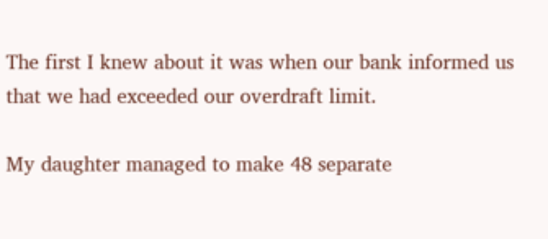The first I knew about it was when our bank informed us that we had exceeded our overdraft limit.

My daughter managed to make 48 separate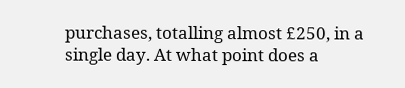purchases, totalling almost £250, in a single day. At what point does a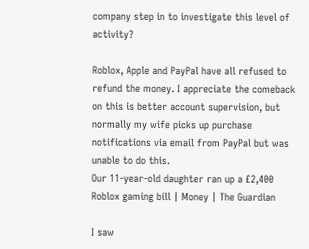company step in to investigate this level of activity?

Roblox, Apple and PayPal have all refused to refund the money. I appreciate the comeback on this is better account supervision, but normally my wife picks up purchase notifications via email from PayPal but was unable to do this.
Our 11-year-old daughter ran up a £2,400 Roblox gaming bill | Money | The Guardian

I saw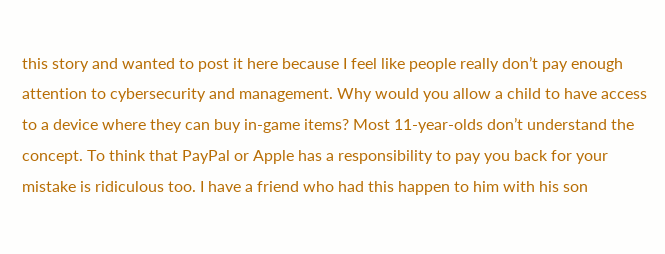this story and wanted to post it here because I feel like people really don’t pay enough attention to cybersecurity and management. Why would you allow a child to have access to a device where they can buy in-game items? Most 11-year-olds don’t understand the concept. To think that PayPal or Apple has a responsibility to pay you back for your mistake is ridiculous too. I have a friend who had this happen to him with his son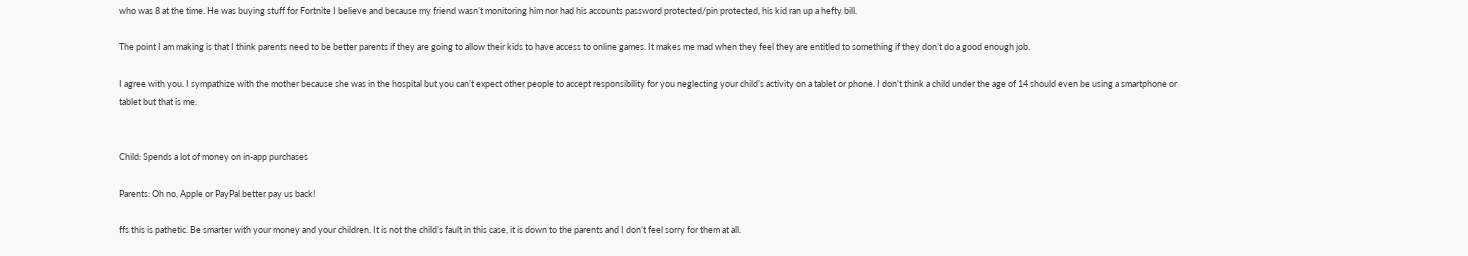who was 8 at the time. He was buying stuff for Fortnite I believe and because my friend wasn’t monitoring him nor had his accounts password protected/pin protected, his kid ran up a hefty bill.

The point I am making is that I think parents need to be better parents if they are going to allow their kids to have access to online games. It makes me mad when they feel they are entitled to something if they don’t do a good enough job.

I agree with you. I sympathize with the mother because she was in the hospital but you can’t expect other people to accept responsibility for you neglecting your child’s activity on a tablet or phone. I don’t think a child under the age of 14 should even be using a smartphone or tablet but that is me.


Child: Spends a lot of money on in-app purchases

Parents: Oh no, Apple or PayPal better pay us back!

ffs this is pathetic. Be smarter with your money and your children. It is not the child’s fault in this case, it is down to the parents and I don’t feel sorry for them at all.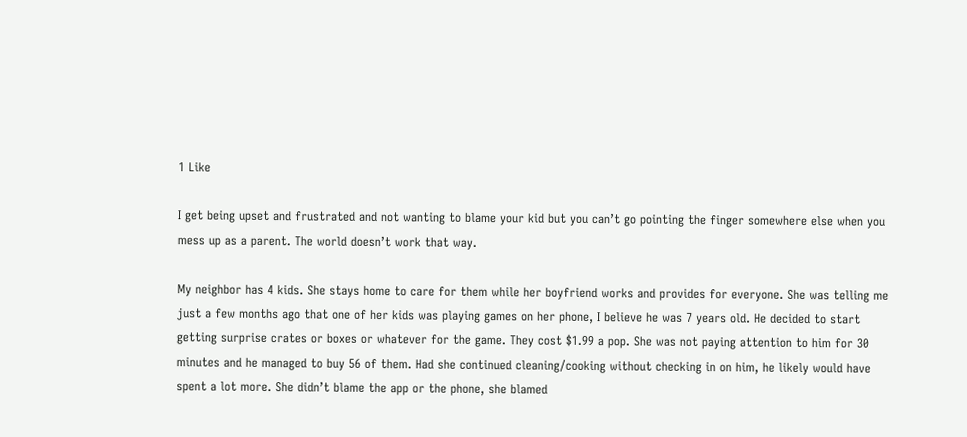1 Like

I get being upset and frustrated and not wanting to blame your kid but you can’t go pointing the finger somewhere else when you mess up as a parent. The world doesn’t work that way.

My neighbor has 4 kids. She stays home to care for them while her boyfriend works and provides for everyone. She was telling me just a few months ago that one of her kids was playing games on her phone, I believe he was 7 years old. He decided to start getting surprise crates or boxes or whatever for the game. They cost $1.99 a pop. She was not paying attention to him for 30 minutes and he managed to buy 56 of them. Had she continued cleaning/cooking without checking in on him, he likely would have spent a lot more. She didn’t blame the app or the phone, she blamed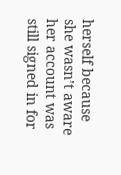herself because she wasn’t aware her account was still signed in for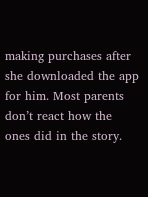making purchases after she downloaded the app for him. Most parents don’t react how the ones did in the story.